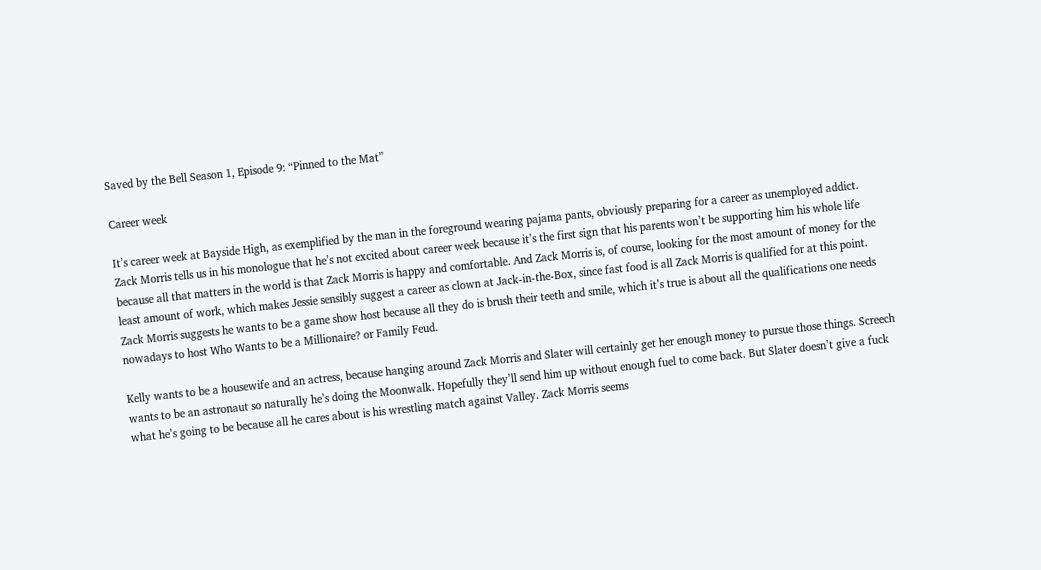Saved by the Bell Season 1, Episode 9: “Pinned to the Mat”

Career week

It’s career week at Bayside High, as exemplified by the man in the foreground wearing pajama pants, obviously preparing for a career as unemployed addict. Zack Morris tells us in his monologue that he’s not excited about career week because it’s the first sign that his parents won’t be supporting him his whole life because all that matters in the world is that Zack Morris is happy and comfortable. And Zack Morris is, of course, looking for the most amount of money for the least amount of work, which makes Jessie sensibly suggest a career as clown at Jack-in-the-Box, since fast food is all Zack Morris is qualified for at this point. Zack Morris suggests he wants to be a game show host because all they do is brush their teeth and smile, which it’s true is about all the qualifications one needs nowadays to host Who Wants to be a Millionaire? or Family Feud.

Kelly wants to be a housewife and an actress, because hanging around Zack Morris and Slater will certainly get her enough money to pursue those things. Screech wants to be an astronaut so naturally he’s doing the Moonwalk. Hopefully they’ll send him up without enough fuel to come back. But Slater doesn’t give a fuck what he’s going to be because all he cares about is his wrestling match against Valley. Zack Morris seems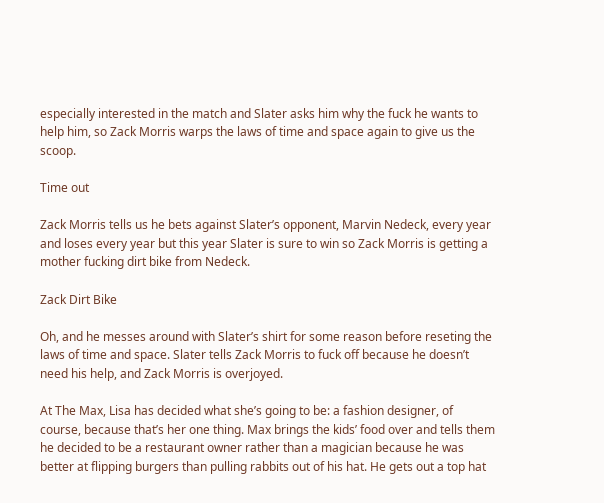especially interested in the match and Slater asks him why the fuck he wants to help him, so Zack Morris warps the laws of time and space again to give us the scoop.

Time out

Zack Morris tells us he bets against Slater’s opponent, Marvin Nedeck, every year and loses every year but this year Slater is sure to win so Zack Morris is getting a mother fucking dirt bike from Nedeck.

Zack Dirt Bike

Oh, and he messes around with Slater’s shirt for some reason before reseting the laws of time and space. Slater tells Zack Morris to fuck off because he doesn’t need his help, and Zack Morris is overjoyed.

At The Max, Lisa has decided what she’s going to be: a fashion designer, of course, because that’s her one thing. Max brings the kids’ food over and tells them he decided to be a restaurant owner rather than a magician because he was better at flipping burgers than pulling rabbits out of his hat. He gets out a top hat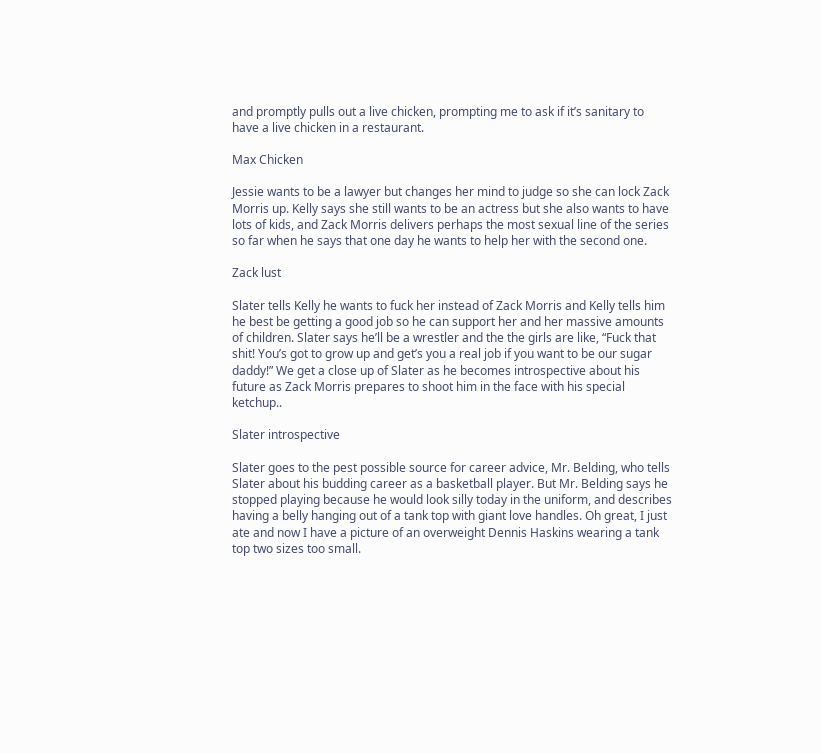and promptly pulls out a live chicken, prompting me to ask if it’s sanitary to have a live chicken in a restaurant.

Max Chicken

Jessie wants to be a lawyer but changes her mind to judge so she can lock Zack Morris up. Kelly says she still wants to be an actress but she also wants to have lots of kids, and Zack Morris delivers perhaps the most sexual line of the series so far when he says that one day he wants to help her with the second one.

Zack lust

Slater tells Kelly he wants to fuck her instead of Zack Morris and Kelly tells him he best be getting a good job so he can support her and her massive amounts of children. Slater says he’ll be a wrestler and the the girls are like, “Fuck that shit! You’s got to grow up and get’s you a real job if you want to be our sugar daddy!” We get a close up of Slater as he becomes introspective about his future as Zack Morris prepares to shoot him in the face with his special ketchup..

Slater introspective

Slater goes to the pest possible source for career advice, Mr. Belding, who tells Slater about his budding career as a basketball player. But Mr. Belding says he stopped playing because he would look silly today in the uniform, and describes having a belly hanging out of a tank top with giant love handles. Oh great, I just ate and now I have a picture of an overweight Dennis Haskins wearing a tank top two sizes too small.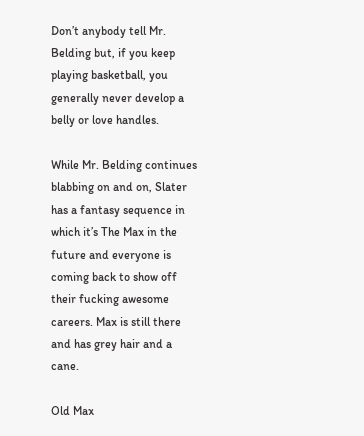Don’t anybody tell Mr. Belding but, if you keep playing basketball, you generally never develop a belly or love handles.

While Mr. Belding continues blabbing on and on, Slater has a fantasy sequence in which it’s The Max in the future and everyone is coming back to show off their fucking awesome careers. Max is still there and has grey hair and a cane.

Old Max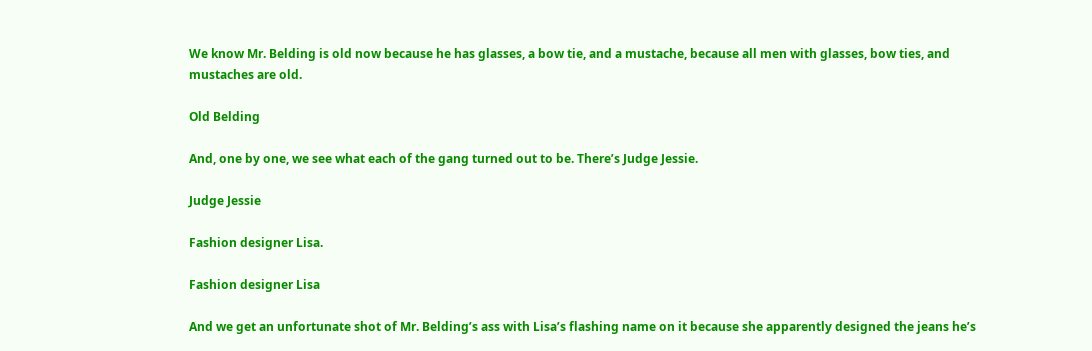We know Mr. Belding is old now because he has glasses, a bow tie, and a mustache, because all men with glasses, bow ties, and mustaches are old.

Old Belding

And, one by one, we see what each of the gang turned out to be. There’s Judge Jessie.

Judge Jessie

Fashion designer Lisa.

Fashion designer Lisa

And we get an unfortunate shot of Mr. Belding’s ass with Lisa’s flashing name on it because she apparently designed the jeans he’s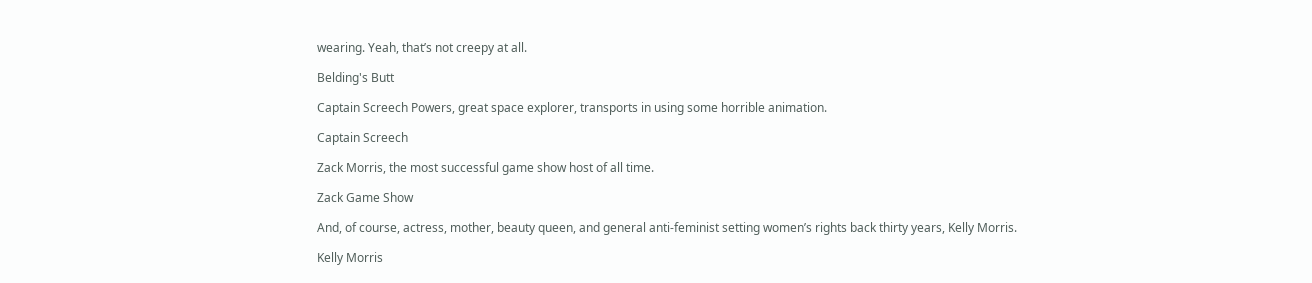wearing. Yeah, that’s not creepy at all.

Belding's Butt

Captain Screech Powers, great space explorer, transports in using some horrible animation.

Captain Screech

Zack Morris, the most successful game show host of all time.

Zack Game Show

And, of course, actress, mother, beauty queen, and general anti-feminist setting women’s rights back thirty years, Kelly Morris.

Kelly Morris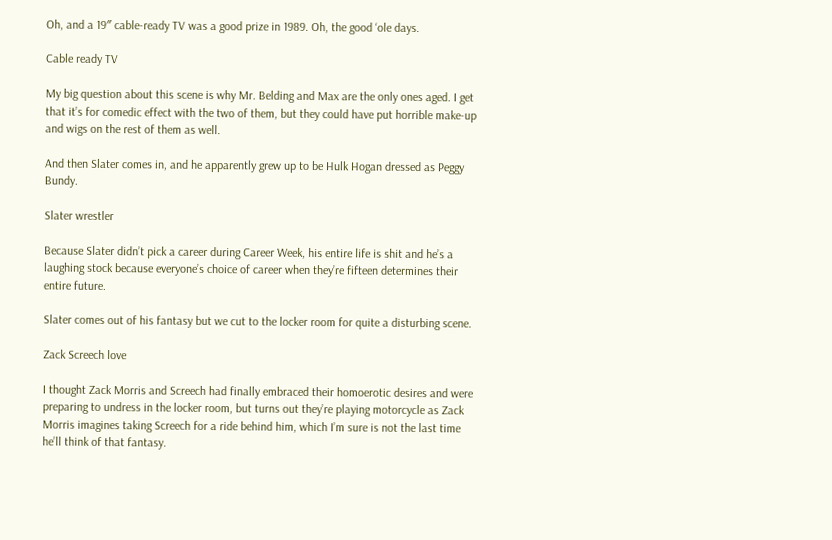Oh, and a 19″ cable-ready TV was a good prize in 1989. Oh, the good ‘ole days.

Cable ready TV

My big question about this scene is why Mr. Belding and Max are the only ones aged. I get that it’s for comedic effect with the two of them, but they could have put horrible make-up and wigs on the rest of them as well.

And then Slater comes in, and he apparently grew up to be Hulk Hogan dressed as Peggy Bundy.

Slater wrestler

Because Slater didn’t pick a career during Career Week, his entire life is shit and he’s a laughing stock because everyone’s choice of career when they’re fifteen determines their entire future.

Slater comes out of his fantasy but we cut to the locker room for quite a disturbing scene.

Zack Screech love

I thought Zack Morris and Screech had finally embraced their homoerotic desires and were preparing to undress in the locker room, but turns out they’re playing motorcycle as Zack Morris imagines taking Screech for a ride behind him, which I’m sure is not the last time he’ll think of that fantasy.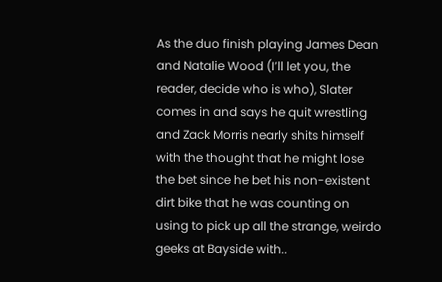As the duo finish playing James Dean and Natalie Wood (I’ll let you, the reader, decide who is who), Slater comes in and says he quit wrestling and Zack Morris nearly shits himself with the thought that he might lose the bet since he bet his non-existent dirt bike that he was counting on using to pick up all the strange, weirdo geeks at Bayside with..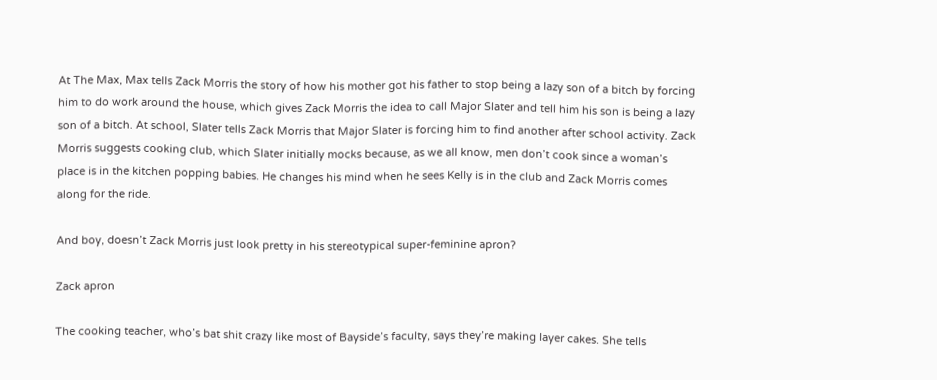At The Max, Max tells Zack Morris the story of how his mother got his father to stop being a lazy son of a bitch by forcing him to do work around the house, which gives Zack Morris the idea to call Major Slater and tell him his son is being a lazy son of a bitch. At school, Slater tells Zack Morris that Major Slater is forcing him to find another after school activity. Zack Morris suggests cooking club, which Slater initially mocks because, as we all know, men don’t cook since a woman’s place is in the kitchen popping babies. He changes his mind when he sees Kelly is in the club and Zack Morris comes along for the ride.

And boy, doesn’t Zack Morris just look pretty in his stereotypical super-feminine apron?

Zack apron

The cooking teacher, who’s bat shit crazy like most of Bayside’s faculty, says they’re making layer cakes. She tells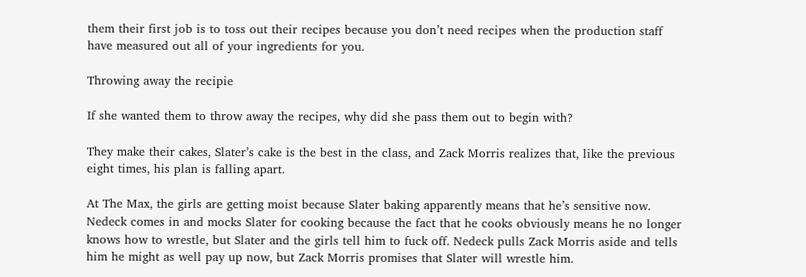them their first job is to toss out their recipes because you don’t need recipes when the production staff have measured out all of your ingredients for you.

Throwing away the recipie

If she wanted them to throw away the recipes, why did she pass them out to begin with?

They make their cakes, Slater’s cake is the best in the class, and Zack Morris realizes that, like the previous eight times, his plan is falling apart.

At The Max, the girls are getting moist because Slater baking apparently means that he’s sensitive now. Nedeck comes in and mocks Slater for cooking because the fact that he cooks obviously means he no longer knows how to wrestle, but Slater and the girls tell him to fuck off. Nedeck pulls Zack Morris aside and tells him he might as well pay up now, but Zack Morris promises that Slater will wrestle him.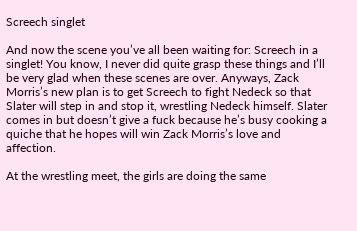Screech singlet

And now the scene you’ve all been waiting for: Screech in a singlet! You know, I never did quite grasp these things and I’ll be very glad when these scenes are over. Anyways, Zack Morris’s new plan is to get Screech to fight Nedeck so that Slater will step in and stop it, wrestling Nedeck himself. Slater comes in but doesn’t give a fuck because he’s busy cooking a quiche that he hopes will win Zack Morris’s love and affection.

At the wrestling meet, the girls are doing the same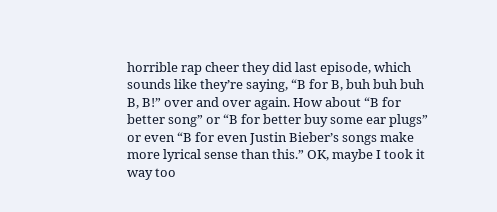horrible rap cheer they did last episode, which sounds like they’re saying, “B for B, buh buh buh B, B!” over and over again. How about “B for better song” or “B for better buy some ear plugs” or even “B for even Justin Bieber’s songs make more lyrical sense than this.” OK, maybe I took it way too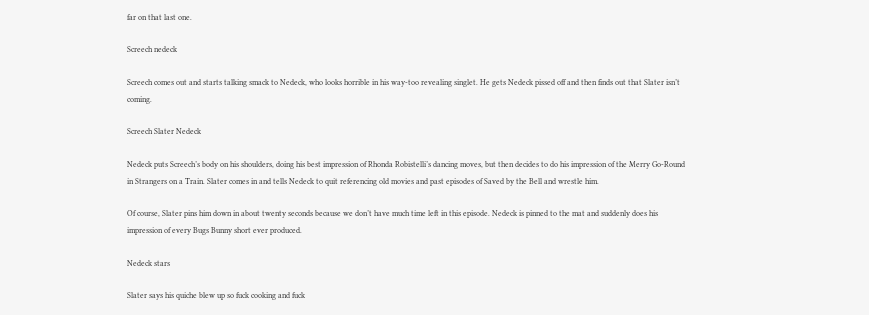far on that last one.

Screech nedeck

Screech comes out and starts talking smack to Nedeck, who looks horrible in his way-too revealing singlet. He gets Nedeck pissed off and then finds out that Slater isn’t coming.

Screech Slater Nedeck

Nedeck puts Screech’s body on his shoulders, doing his best impression of Rhonda Robistelli’s dancing moves, but then decides to do his impression of the Merry Go-Round in Strangers on a Train. Slater comes in and tells Nedeck to quit referencing old movies and past episodes of Saved by the Bell and wrestle him.

Of course, Slater pins him down in about twenty seconds because we don’t have much time left in this episode. Nedeck is pinned to the mat and suddenly does his impression of every Bugs Bunny short ever produced.

Nedeck stars

Slater says his quiche blew up so fuck cooking and fuck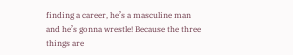finding a career, he’s a masculine man and he’s gonna wrestle! Because the three things are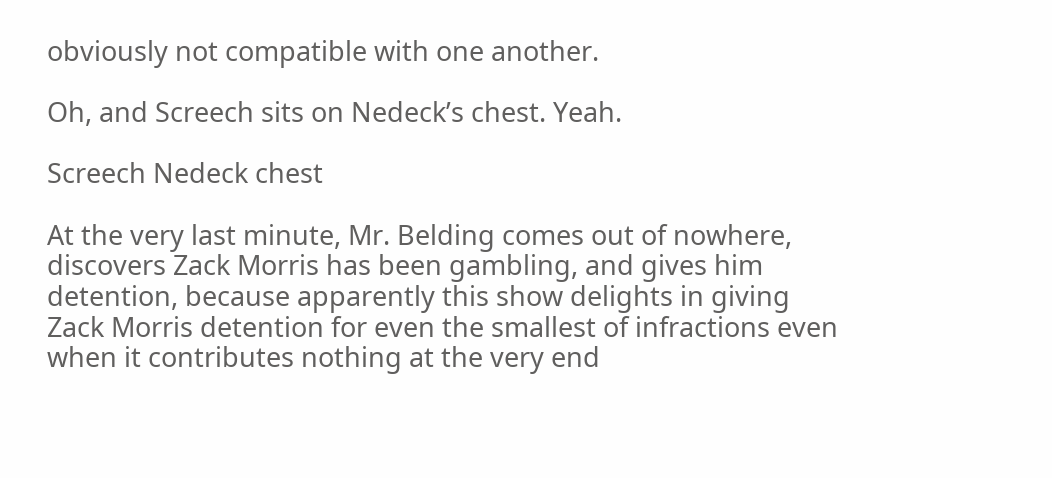obviously not compatible with one another.

Oh, and Screech sits on Nedeck’s chest. Yeah.

Screech Nedeck chest

At the very last minute, Mr. Belding comes out of nowhere, discovers Zack Morris has been gambling, and gives him detention, because apparently this show delights in giving Zack Morris detention for even the smallest of infractions even when it contributes nothing at the very end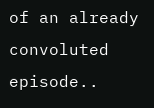of an already convoluted episode..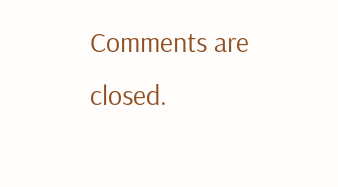Comments are closed.